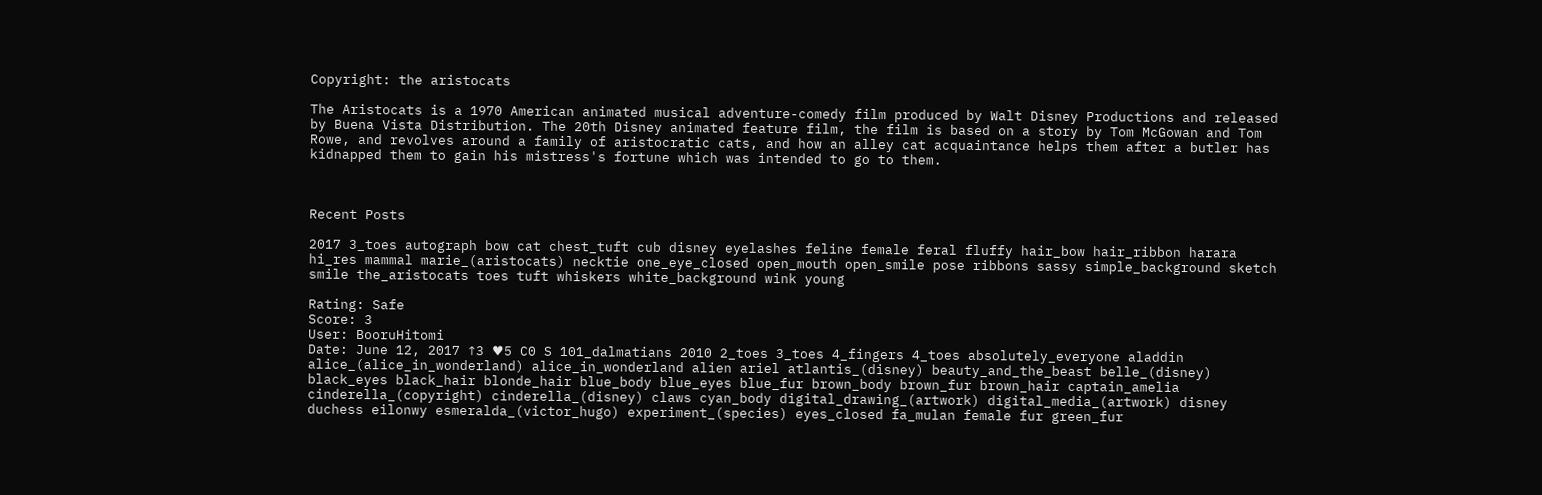Copyright: the aristocats

The Aristocats is a 1970 American animated musical adventure-comedy film produced by Walt Disney Productions and released by Buena Vista Distribution. The 20th Disney animated feature film, the film is based on a story by Tom McGowan and Tom Rowe, and revolves around a family of aristocratic cats, and how an alley cat acquaintance helps them after a butler has kidnapped them to gain his mistress's fortune which was intended to go to them.



Recent Posts

2017 3_toes autograph bow cat chest_tuft cub disney eyelashes feline female feral fluffy hair_bow hair_ribbon harara hi_res mammal marie_(aristocats) necktie one_eye_closed open_mouth open_smile pose ribbons sassy simple_background sketch smile the_aristocats toes tuft whiskers white_background wink young

Rating: Safe
Score: 3
User: BooruHitomi
Date: June 12, 2017 ↑3 ♥5 C0 S 101_dalmatians 2010 2_toes 3_toes 4_fingers 4_toes absolutely_everyone aladdin alice_(alice_in_wonderland) alice_in_wonderland alien ariel atlantis_(disney) beauty_and_the_beast belle_(disney) black_eyes black_hair blonde_hair blue_body blue_eyes blue_fur brown_body brown_fur brown_hair captain_amelia cinderella_(copyright) cinderella_(disney) claws cyan_body digital_drawing_(artwork) digital_media_(artwork) disney duchess eilonwy esmeralda_(victor_hugo) experiment_(species) eyes_closed fa_mulan female fur green_fur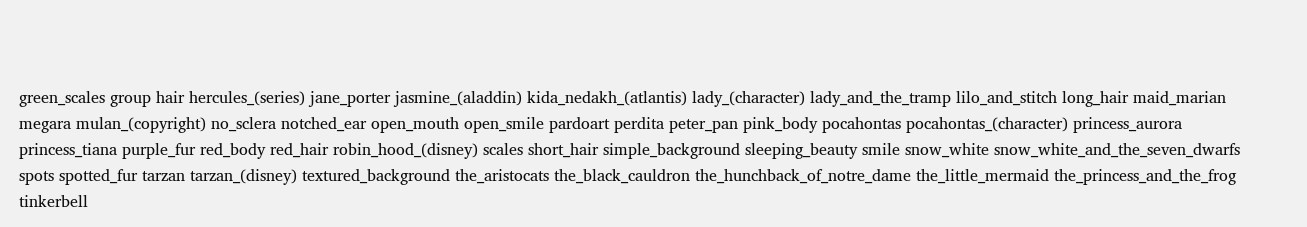green_scales group hair hercules_(series) jane_porter jasmine_(aladdin) kida_nedakh_(atlantis) lady_(character) lady_and_the_tramp lilo_and_stitch long_hair maid_marian megara mulan_(copyright) no_sclera notched_ear open_mouth open_smile pardoart perdita peter_pan pink_body pocahontas pocahontas_(character) princess_aurora princess_tiana purple_fur red_body red_hair robin_hood_(disney) scales short_hair simple_background sleeping_beauty smile snow_white snow_white_and_the_seven_dwarfs spots spotted_fur tarzan tarzan_(disney) textured_background the_aristocats the_black_cauldron the_hunchback_of_notre_dame the_little_mermaid the_princess_and_the_frog tinkerbell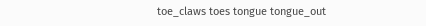toe_claws toes tongue tongue_out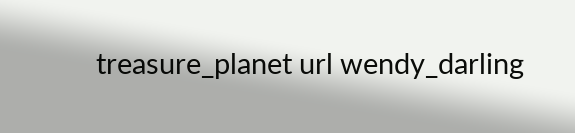treasure_planet url wendy_darling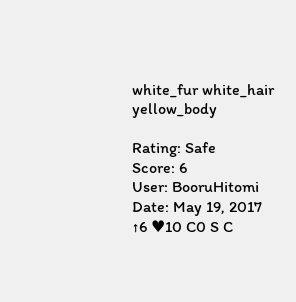white_fur white_hair yellow_body

Rating: Safe
Score: 6
User: BooruHitomi
Date: May 19, 2017 ↑6 ♥10 C0 S C